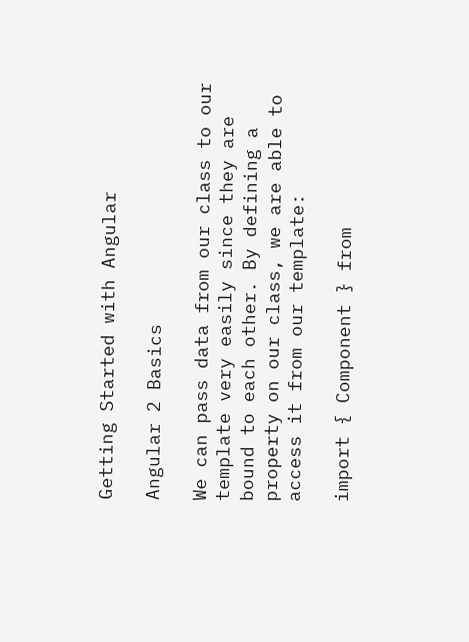Getting Started with Angular

Angular 2 Basics

We can pass data from our class to our template very easily since they are bound to each other. By defining a property on our class, we are able to access it from our template:

import { Component } from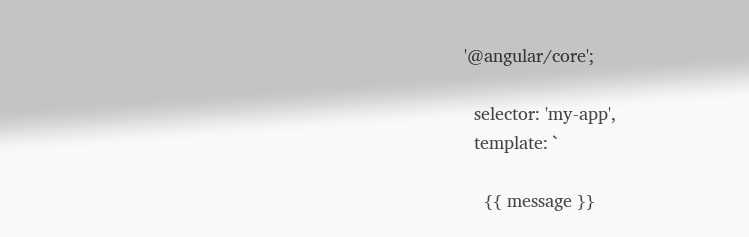'@angular/core';

  selector: 'my-app',
  template: `

    {{ message }}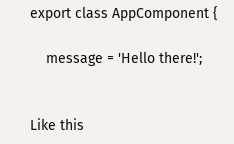export class AppComponent {

    message = 'Hello there!';


Like this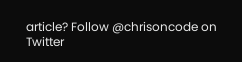article? Follow @chrisoncode on Twitter